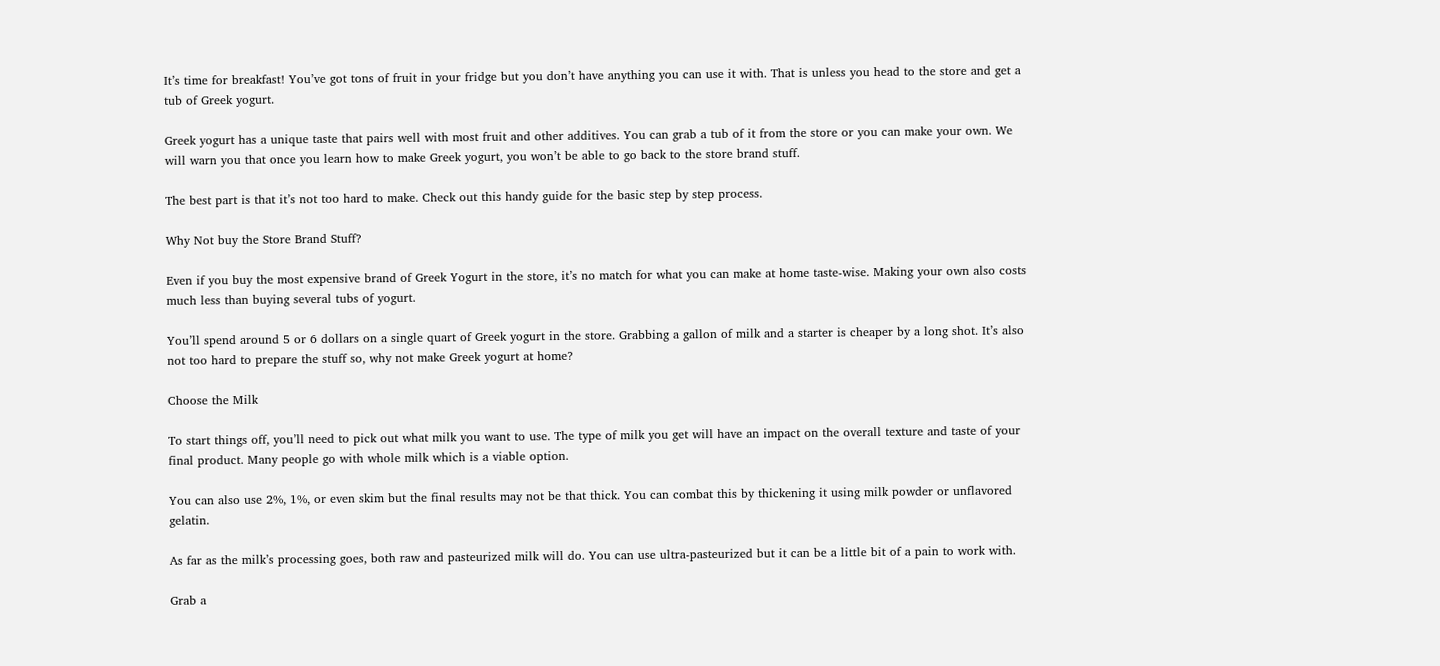It’s time for breakfast! You’ve got tons of fruit in your fridge but you don’t have anything you can use it with. That is unless you head to the store and get a tub of Greek yogurt.

Greek yogurt has a unique taste that pairs well with most fruit and other additives. You can grab a tub of it from the store or you can make your own. We will warn you that once you learn how to make Greek yogurt, you won’t be able to go back to the store brand stuff.

The best part is that it’s not too hard to make. Check out this handy guide for the basic step by step process.

Why Not buy the Store Brand Stuff?

Even if you buy the most expensive brand of Greek Yogurt in the store, it’s no match for what you can make at home taste-wise. Making your own also costs much less than buying several tubs of yogurt.

You’ll spend around 5 or 6 dollars on a single quart of Greek yogurt in the store. Grabbing a gallon of milk and a starter is cheaper by a long shot. It’s also not too hard to prepare the stuff so, why not make Greek yogurt at home?

Choose the Milk

To start things off, you’ll need to pick out what milk you want to use. The type of milk you get will have an impact on the overall texture and taste of your final product. Many people go with whole milk which is a viable option.

You can also use 2%, 1%, or even skim but the final results may not be that thick. You can combat this by thickening it using milk powder or unflavored gelatin.

As far as the milk’s processing goes, both raw and pasteurized milk will do. You can use ultra-pasteurized but it can be a little bit of a pain to work with.

Grab a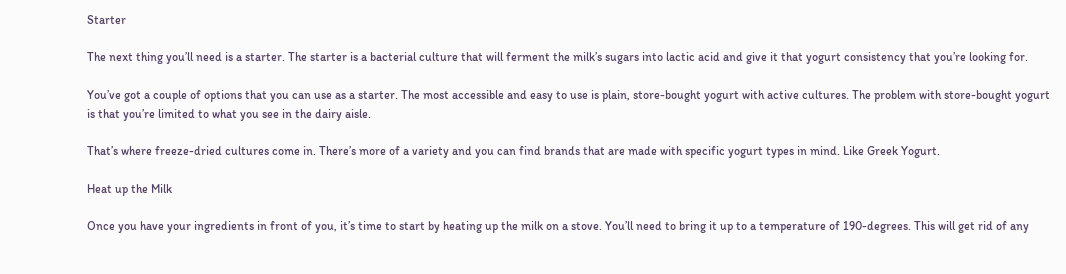Starter

The next thing you’ll need is a starter. The starter is a bacterial culture that will ferment the milk’s sugars into lactic acid and give it that yogurt consistency that you’re looking for.

You’ve got a couple of options that you can use as a starter. The most accessible and easy to use is plain, store-bought yogurt with active cultures. The problem with store-bought yogurt is that you’re limited to what you see in the dairy aisle.

That’s where freeze-dried cultures come in. There’s more of a variety and you can find brands that are made with specific yogurt types in mind. Like Greek Yogurt.

Heat up the Milk

Once you have your ingredients in front of you, it’s time to start by heating up the milk on a stove. You’ll need to bring it up to a temperature of 190-degrees. This will get rid of any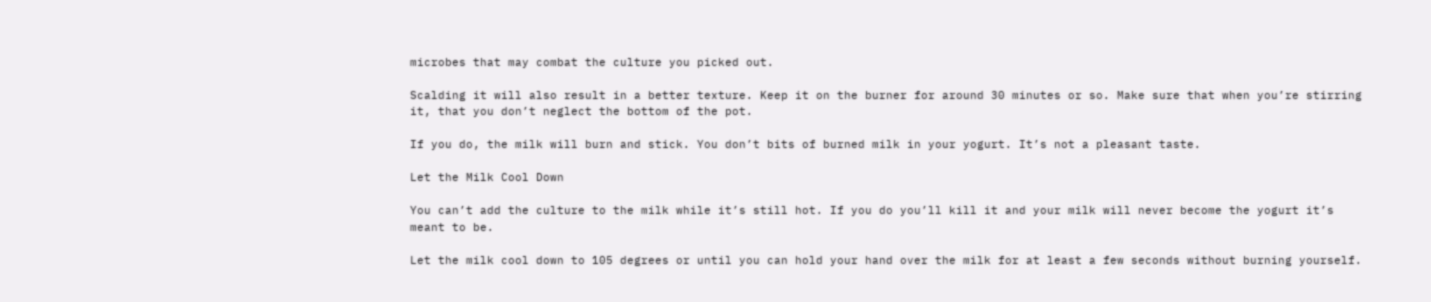microbes that may combat the culture you picked out.

Scalding it will also result in a better texture. Keep it on the burner for around 30 minutes or so. Make sure that when you’re stirring it, that you don’t neglect the bottom of the pot.

If you do, the milk will burn and stick. You don’t bits of burned milk in your yogurt. It’s not a pleasant taste.

Let the Milk Cool Down

You can’t add the culture to the milk while it’s still hot. If you do you’ll kill it and your milk will never become the yogurt it’s meant to be.

Let the milk cool down to 105 degrees or until you can hold your hand over the milk for at least a few seconds without burning yourself.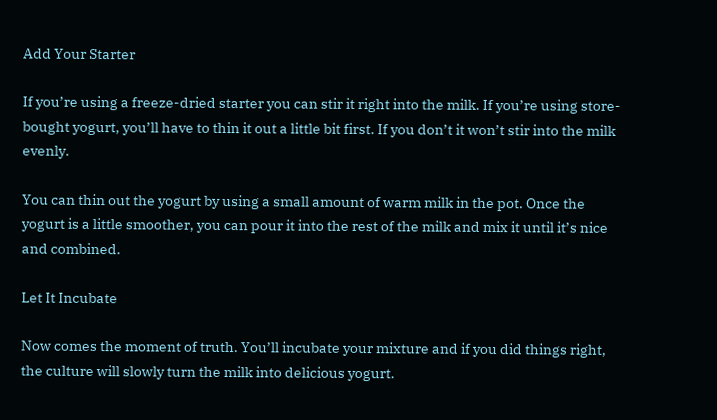Add Your Starter

If you’re using a freeze-dried starter you can stir it right into the milk. If you’re using store-bought yogurt, you’ll have to thin it out a little bit first. If you don’t it won’t stir into the milk evenly.

You can thin out the yogurt by using a small amount of warm milk in the pot. Once the yogurt is a little smoother, you can pour it into the rest of the milk and mix it until it’s nice and combined.

Let It Incubate

Now comes the moment of truth. You’ll incubate your mixture and if you did things right, the culture will slowly turn the milk into delicious yogurt.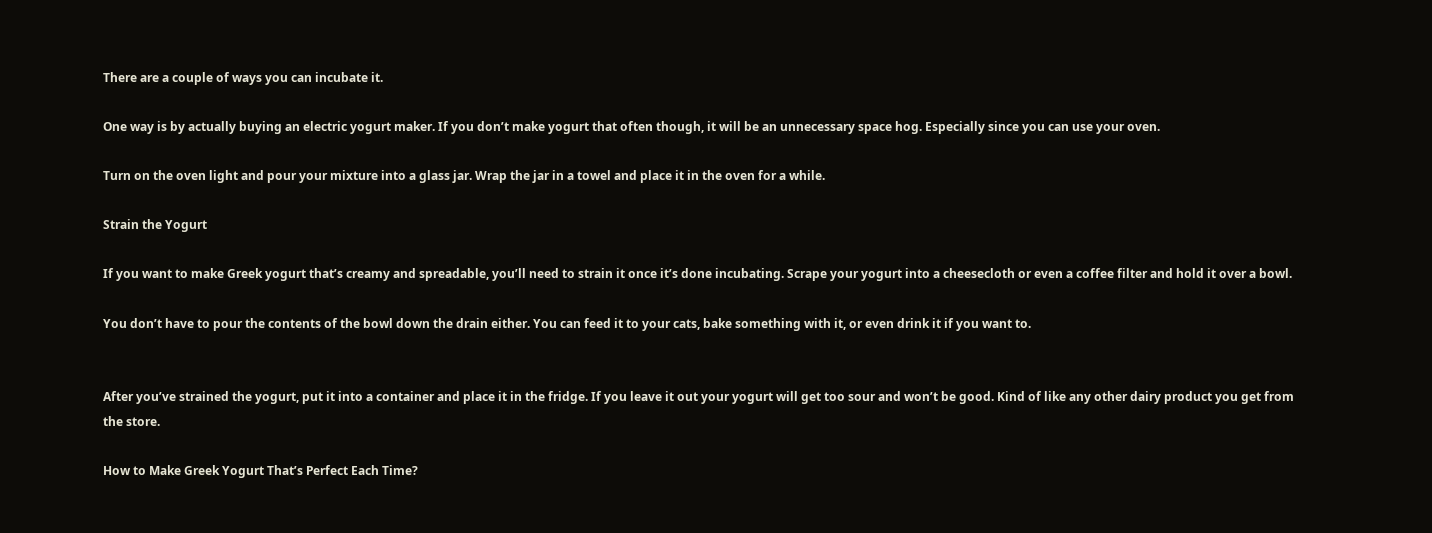There are a couple of ways you can incubate it.

One way is by actually buying an electric yogurt maker. If you don’t make yogurt that often though, it will be an unnecessary space hog. Especially since you can use your oven.

Turn on the oven light and pour your mixture into a glass jar. Wrap the jar in a towel and place it in the oven for a while.

Strain the Yogurt

If you want to make Greek yogurt that’s creamy and spreadable, you’ll need to strain it once it’s done incubating. Scrape your yogurt into a cheesecloth or even a coffee filter and hold it over a bowl.

You don’t have to pour the contents of the bowl down the drain either. You can feed it to your cats, bake something with it, or even drink it if you want to.


After you’ve strained the yogurt, put it into a container and place it in the fridge. If you leave it out your yogurt will get too sour and won’t be good. Kind of like any other dairy product you get from the store.

How to Make Greek Yogurt That’s Perfect Each Time?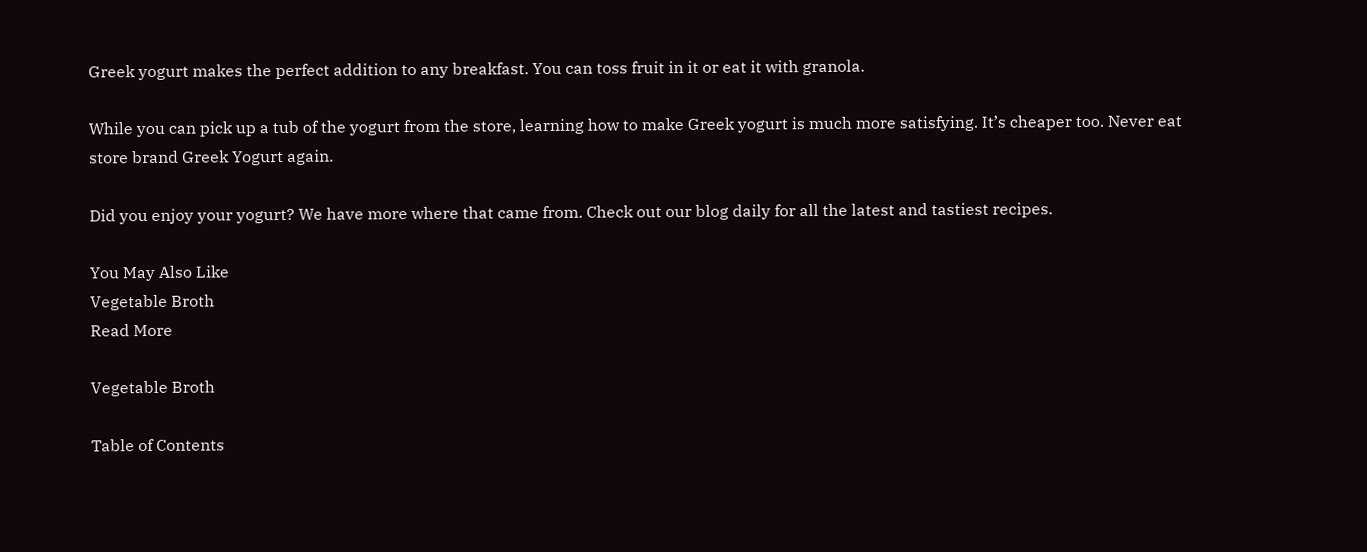Greek yogurt makes the perfect addition to any breakfast. You can toss fruit in it or eat it with granola.

While you can pick up a tub of the yogurt from the store, learning how to make Greek yogurt is much more satisfying. It’s cheaper too. Never eat store brand Greek Yogurt again.

Did you enjoy your yogurt? We have more where that came from. Check out our blog daily for all the latest and tastiest recipes.

You May Also Like
Vegetable Broth
Read More

Vegetable Broth

Table of Contents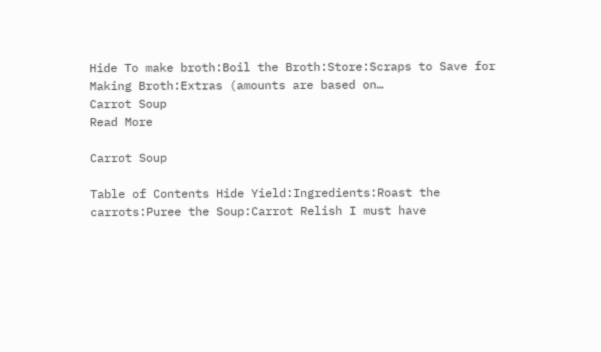Hide To make broth:Boil the Broth:Store:Scraps to Save for Making Broth:Extras (amounts are based on…
Carrot Soup
Read More

Carrot Soup

Table of Contents Hide Yield:Ingredients:Roast the carrots:Puree the Soup:Carrot Relish I must have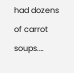had dozens of carrot soups.…